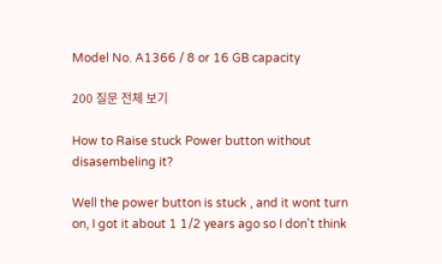Model No. A1366 / 8 or 16 GB capacity

200 질문 전체 보기

How to Raise stuck Power button without disasembeling it?

Well the power button is stuck , and it wont turn on, I got it about 1 1/2 years ago so I don't think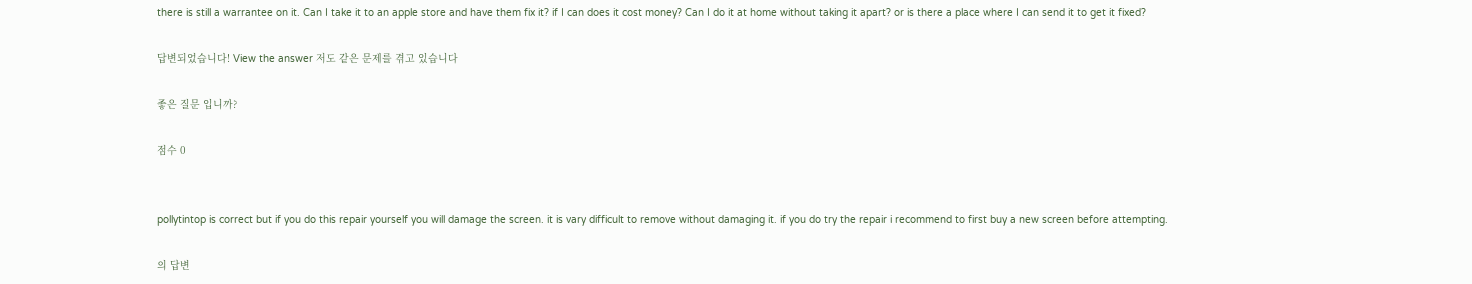there is still a warrantee on it. Can I take it to an apple store and have them fix it? if I can does it cost money? Can I do it at home without taking it apart? or is there a place where I can send it to get it fixed?

답변되었습니다! View the answer 저도 같은 문제를 겪고 있습니다

좋은 질문 입니까?

점수 0


pollytintop is correct but if you do this repair yourself you will damage the screen. it is vary difficult to remove without damaging it. if you do try the repair i recommend to first buy a new screen before attempting.

의 답변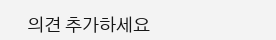의견 추가하세요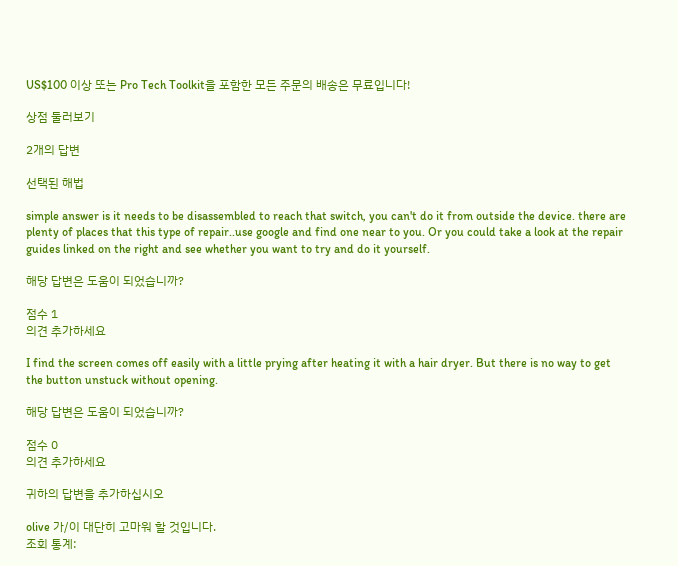US$100 이상 또는 Pro Tech Toolkit을 포함한 모든 주문의 배송은 무료입니다!

상점 둘러보기

2개의 답변

선택된 해법

simple answer is it needs to be disassembled to reach that switch, you can't do it from outside the device. there are plenty of places that this type of repair..use google and find one near to you. Or you could take a look at the repair guides linked on the right and see whether you want to try and do it yourself.

해당 답변은 도움이 되었습니까?

점수 1
의견 추가하세요

I find the screen comes off easily with a little prying after heating it with a hair dryer. But there is no way to get the button unstuck without opening.

해당 답변은 도움이 되었습니까?

점수 0
의견 추가하세요

귀하의 답변을 추가하십시오

olive 가/이 대단히 고마워 할 것입니다.
조회 통계: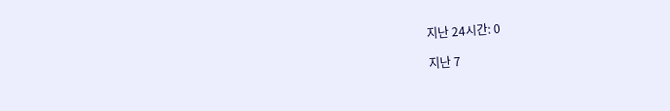지난 24시간: 0

지난 7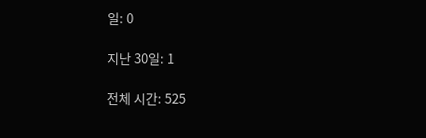일: 0

지난 30일: 1

전체 시간: 525